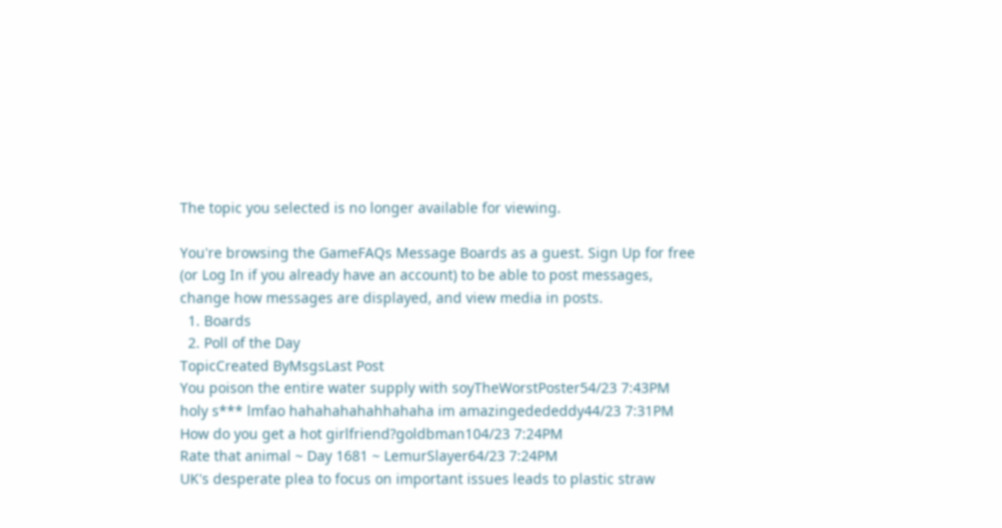The topic you selected is no longer available for viewing.

You're browsing the GameFAQs Message Boards as a guest. Sign Up for free (or Log In if you already have an account) to be able to post messages, change how messages are displayed, and view media in posts.
  1. Boards
  2. Poll of the Day
TopicCreated ByMsgsLast Post
You poison the entire water supply with soyTheWorstPoster54/23 7:43PM
holy s*** lmfao hahahahahahhahaha im amazingedededdy44/23 7:31PM
How do you get a hot girlfriend?goldbman104/23 7:24PM
Rate that animal ~ Day 1681 ~ LemurSlayer64/23 7:24PM
UK's desperate plea to focus on important issues leads to plastic straw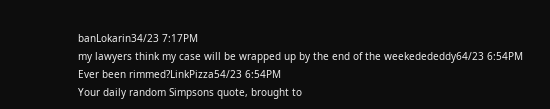banLokarin34/23 7:17PM
my lawyers think my case will be wrapped up by the end of the weekedededdy64/23 6:54PM
Ever been rimmed?LinkPizza54/23 6:54PM
Your daily random Simpsons quote, brought to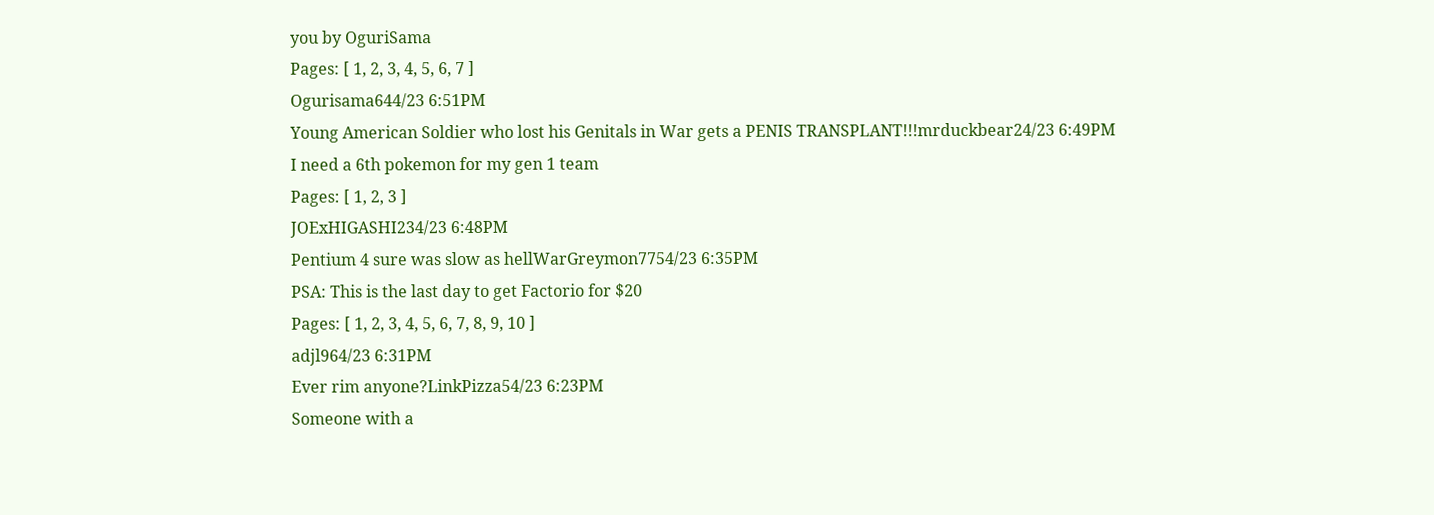you by OguriSama
Pages: [ 1, 2, 3, 4, 5, 6, 7 ]
Ogurisama644/23 6:51PM
Young American Soldier who lost his Genitals in War gets a PENIS TRANSPLANT!!!mrduckbear24/23 6:49PM
I need a 6th pokemon for my gen 1 team
Pages: [ 1, 2, 3 ]
JOExHIGASHI234/23 6:48PM
Pentium 4 sure was slow as hellWarGreymon7754/23 6:35PM
PSA: This is the last day to get Factorio for $20
Pages: [ 1, 2, 3, 4, 5, 6, 7, 8, 9, 10 ]
adjl964/23 6:31PM
Ever rim anyone?LinkPizza54/23 6:23PM
Someone with a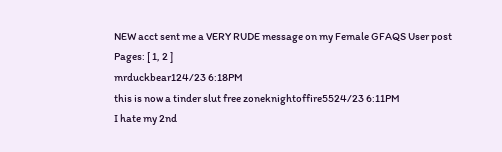NEW acct sent me a VERY RUDE message on my Female GFAQS User post
Pages: [ 1, 2 ]
mrduckbear124/23 6:18PM
this is now a tinder slut free zoneknightoffire5524/23 6:11PM
I hate my 2nd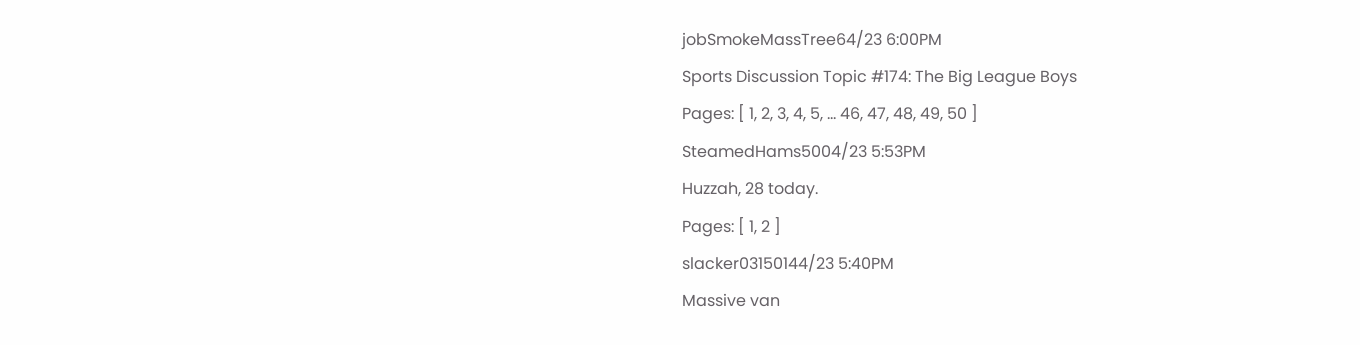jobSmokeMassTree64/23 6:00PM
Sports Discussion Topic #174: The Big League Boys
Pages: [ 1, 2, 3, 4, 5, ... 46, 47, 48, 49, 50 ]
SteamedHams5004/23 5:53PM
Huzzah, 28 today.
Pages: [ 1, 2 ]
slacker03150144/23 5:40PM
Massive van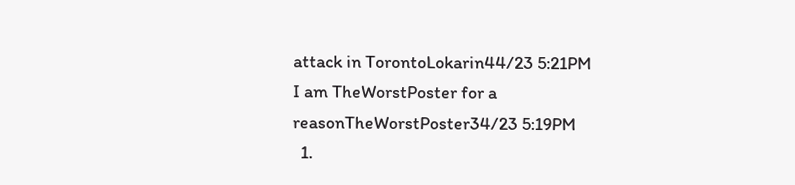attack in TorontoLokarin44/23 5:21PM
I am TheWorstPoster for a reasonTheWorstPoster34/23 5:19PM
  1.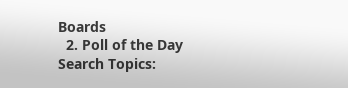Boards
  2. Poll of the Day
Search Topics: